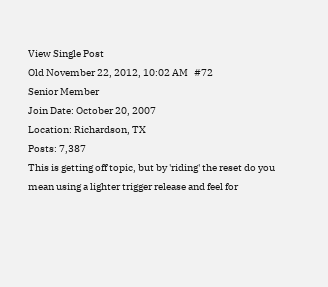View Single Post
Old November 22, 2012, 10:02 AM   #72
Senior Member
Join Date: October 20, 2007
Location: Richardson, TX
Posts: 7,387
This is getting off topic, but by 'riding' the reset do you mean using a lighter trigger release and feel for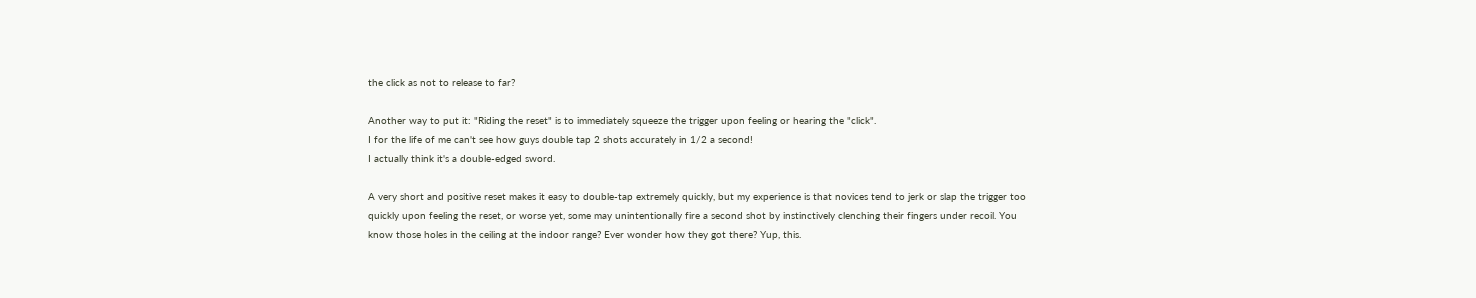the click as not to release to far?

Another way to put it: "Riding the reset" is to immediately squeeze the trigger upon feeling or hearing the "click".
I for the life of me can't see how guys double tap 2 shots accurately in 1/2 a second!
I actually think it's a double-edged sword.

A very short and positive reset makes it easy to double-tap extremely quickly, but my experience is that novices tend to jerk or slap the trigger too quickly upon feeling the reset, or worse yet, some may unintentionally fire a second shot by instinctively clenching their fingers under recoil. You know those holes in the ceiling at the indoor range? Ever wonder how they got there? Yup, this.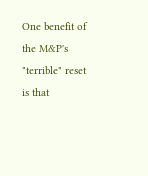One benefit of the M&P's "terrible" reset is that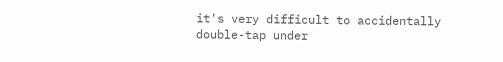it's very difficult to accidentally double-tap under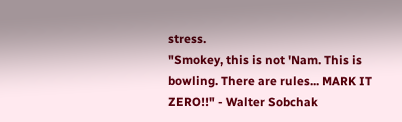stress.
"Smokey, this is not 'Nam. This is bowling. There are rules... MARK IT ZERO!!" - Walter Sobchak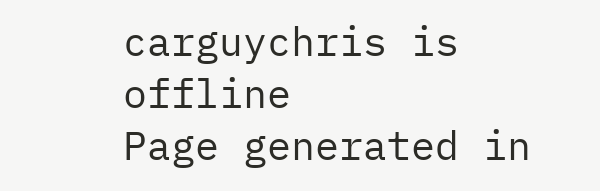carguychris is offline
Page generated in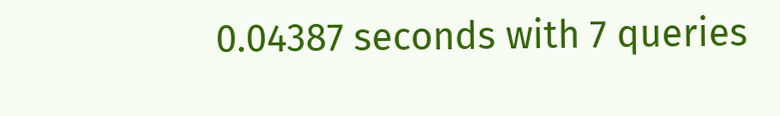0.04387 seconds with 7 queries